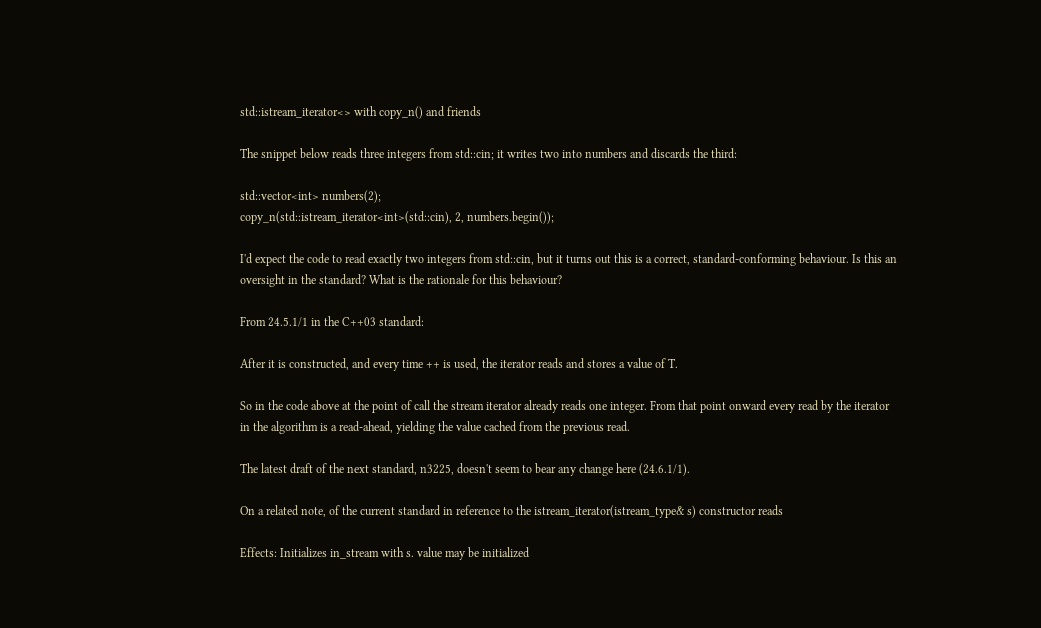std::istream_iterator<> with copy_n() and friends

The snippet below reads three integers from std::cin; it writes two into numbers and discards the third:

std::vector<int> numbers(2);
copy_n(std::istream_iterator<int>(std::cin), 2, numbers.begin());

I'd expect the code to read exactly two integers from std::cin, but it turns out this is a correct, standard-conforming behaviour. Is this an oversight in the standard? What is the rationale for this behaviour?

From 24.5.1/1 in the C++03 standard:

After it is constructed, and every time ++ is used, the iterator reads and stores a value of T.

So in the code above at the point of call the stream iterator already reads one integer. From that point onward every read by the iterator in the algorithm is a read-ahead, yielding the value cached from the previous read.

The latest draft of the next standard, n3225, doesn't seem to bear any change here (24.6.1/1).

On a related note, of the current standard in reference to the istream_iterator(istream_type& s) constructor reads

Effects: Initializes in_stream with s. value may be initialized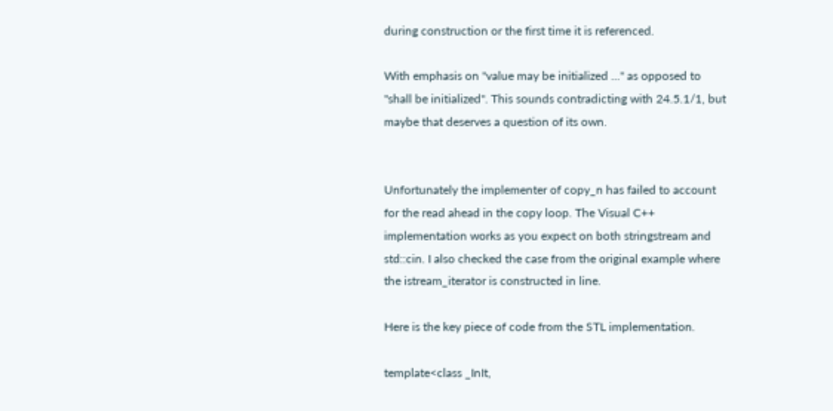during construction or the first time it is referenced.

With emphasis on "value may be initialized ..." as opposed to "shall be initialized". This sounds contradicting with 24.5.1/1, but maybe that deserves a question of its own.


Unfortunately the implementer of copy_n has failed to account for the read ahead in the copy loop. The Visual C++ implementation works as you expect on both stringstream and std::cin. I also checked the case from the original example where the istream_iterator is constructed in line.

Here is the key piece of code from the STL implementation.

template<class _InIt,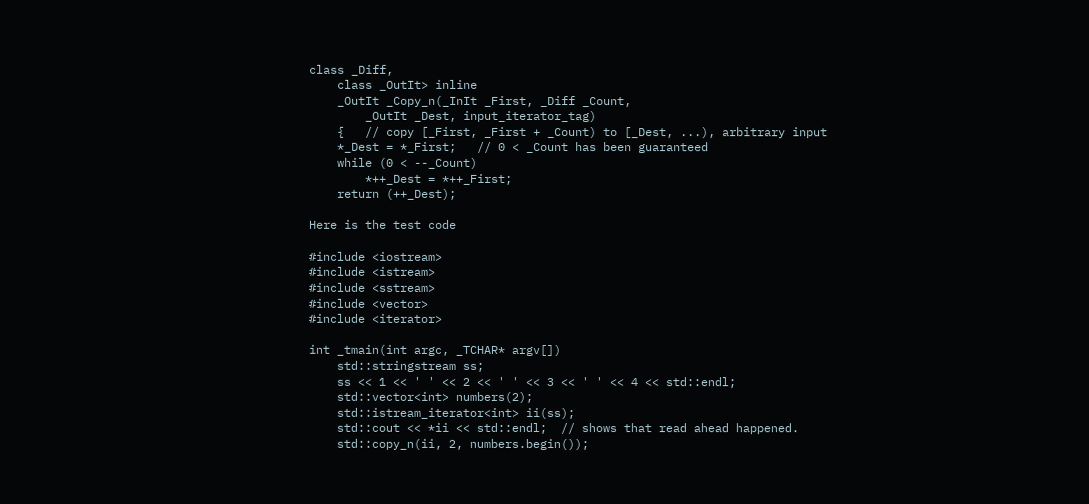class _Diff,
    class _OutIt> inline
    _OutIt _Copy_n(_InIt _First, _Diff _Count,
        _OutIt _Dest, input_iterator_tag)
    {   // copy [_First, _First + _Count) to [_Dest, ...), arbitrary input
    *_Dest = *_First;   // 0 < _Count has been guaranteed
    while (0 < --_Count)
        *++_Dest = *++_First;
    return (++_Dest);

Here is the test code

#include <iostream>
#include <istream>
#include <sstream>
#include <vector>
#include <iterator>

int _tmain(int argc, _TCHAR* argv[])
    std::stringstream ss;
    ss << 1 << ' ' << 2 << ' ' << 3 << ' ' << 4 << std::endl;
    std::vector<int> numbers(2);
    std::istream_iterator<int> ii(ss);
    std::cout << *ii << std::endl;  // shows that read ahead happened.
    std::copy_n(ii, 2, numbers.begin());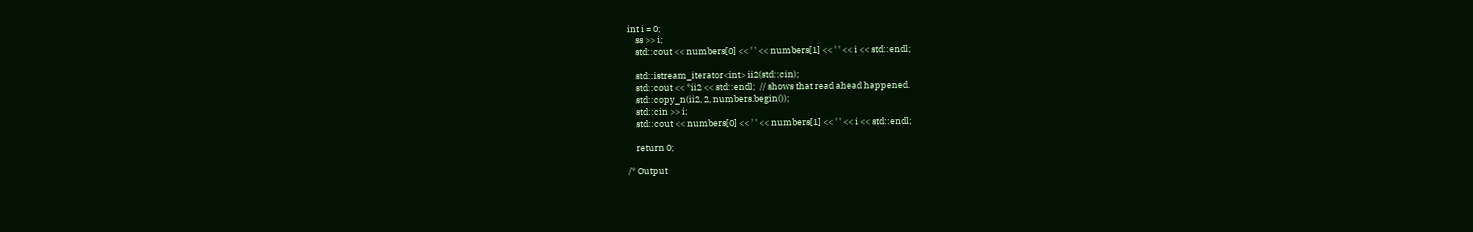int i = 0;
    ss >> i;
    std::cout << numbers[0] << ' ' << numbers[1] << ' ' << i << std::endl;

    std::istream_iterator<int> ii2(std::cin);
    std::cout << *ii2 << std::endl;  // shows that read ahead happened.
    std::copy_n(ii2, 2, numbers.begin());
    std::cin >> i;
    std::cout << numbers[0] << ' ' << numbers[1] << ' ' << i << std::endl;

    return 0;

/* Output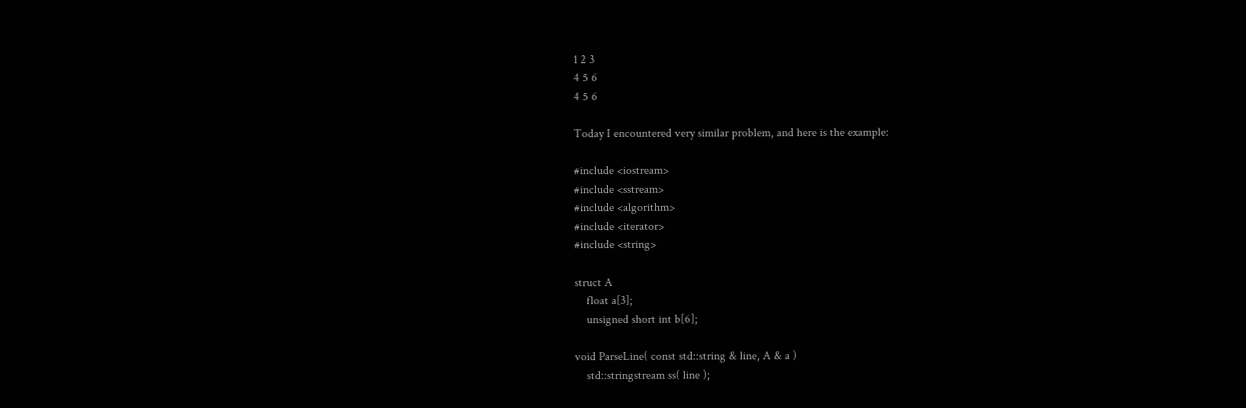1 2 3
4 5 6
4 5 6

Today I encountered very similar problem, and here is the example:

#include <iostream>
#include <sstream>
#include <algorithm>
#include <iterator>
#include <string>

struct A
    float a[3];
    unsigned short int b[6];

void ParseLine( const std::string & line, A & a )
    std::stringstream ss( line );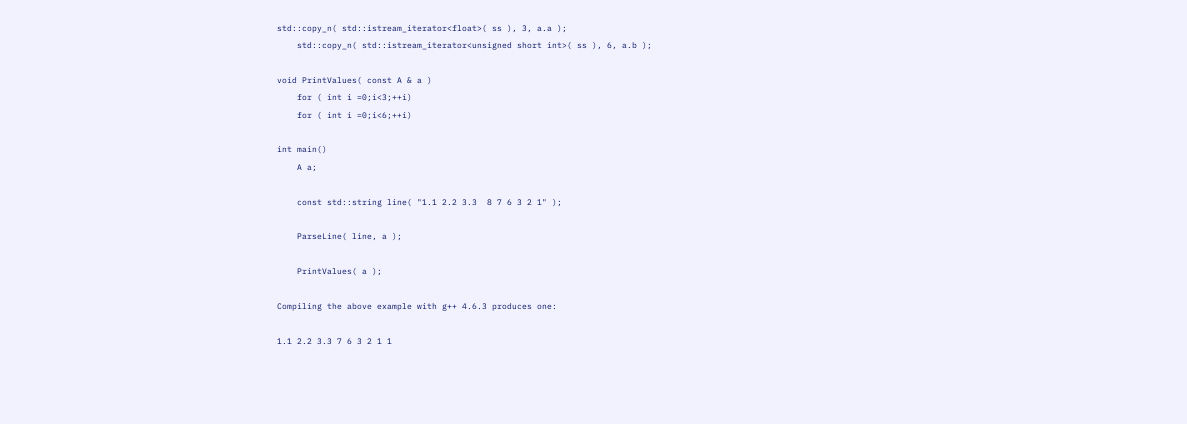std::copy_n( std::istream_iterator<float>( ss ), 3, a.a );
    std::copy_n( std::istream_iterator<unsigned short int>( ss ), 6, a.b );

void PrintValues( const A & a )
    for ( int i =0;i<3;++i)
    for ( int i =0;i<6;++i)

int main()
    A a;

    const std::string line( "1.1 2.2 3.3  8 7 6 3 2 1" );

    ParseLine( line, a );

    PrintValues( a );

Compiling the above example with g++ 4.6.3 produces one:

1.1 2.2 3.3 7 6 3 2 1 1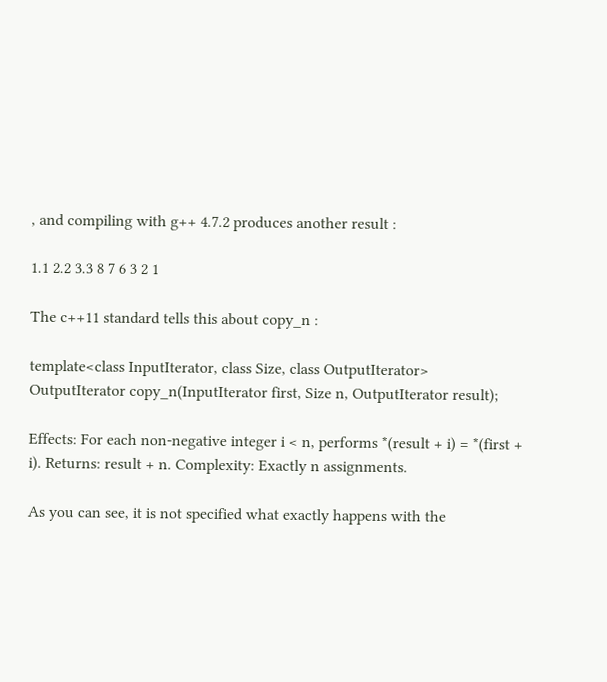, and compiling with g++ 4.7.2 produces another result :

1.1 2.2 3.3 8 7 6 3 2 1

The c++11 standard tells this about copy_n :

template<class InputIterator, class Size, class OutputIterator>
OutputIterator copy_n(InputIterator first, Size n, OutputIterator result);

Effects: For each non-negative integer i < n, performs *(result + i) = *(first + i). Returns: result + n. Complexity: Exactly n assignments.

As you can see, it is not specified what exactly happens with the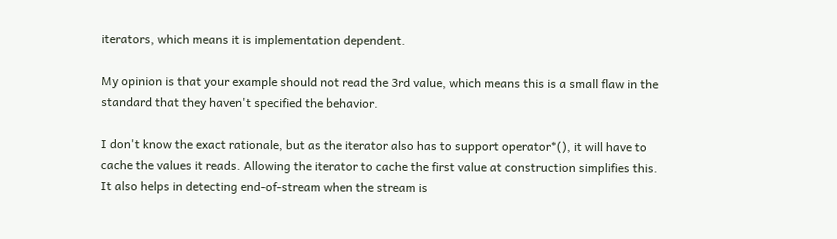iterators, which means it is implementation dependent.

My opinion is that your example should not read the 3rd value, which means this is a small flaw in the standard that they haven't specified the behavior.

I don't know the exact rationale, but as the iterator also has to support operator*(), it will have to cache the values it reads. Allowing the iterator to cache the first value at construction simplifies this. It also helps in detecting end-of-stream when the stream is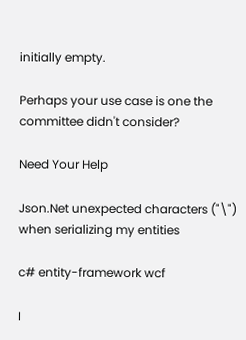initially empty.

Perhaps your use case is one the committee didn't consider?

Need Your Help

Json.Net unexpected characters ("\") when serializing my entities

c# entity-framework wcf

I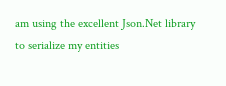am using the excellent Json.Net library to serialize my entities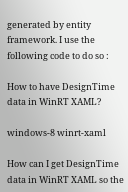generated by entity framework. I use the following code to do so :

How to have DesignTime data in WinRT XAML?

windows-8 winrt-xaml

How can I get DesignTime data in WinRT XAML so the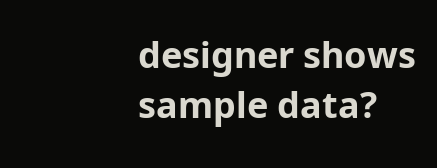designer shows sample data?